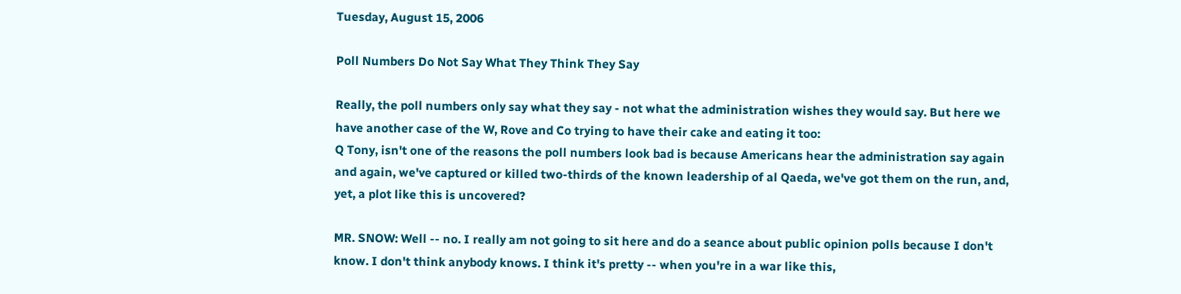Tuesday, August 15, 2006

Poll Numbers Do Not Say What They Think They Say

Really, the poll numbers only say what they say - not what the administration wishes they would say. But here we have another case of the W, Rove and Co trying to have their cake and eating it too:
Q Tony, isn't one of the reasons the poll numbers look bad is because Americans hear the administration say again and again, we've captured or killed two-thirds of the known leadership of al Qaeda, we've got them on the run, and, yet, a plot like this is uncovered?

MR. SNOW: Well -- no. I really am not going to sit here and do a seance about public opinion polls because I don't know. I don't think anybody knows. I think it's pretty -- when you're in a war like this,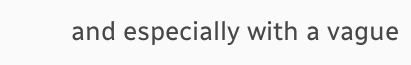and especially with a vague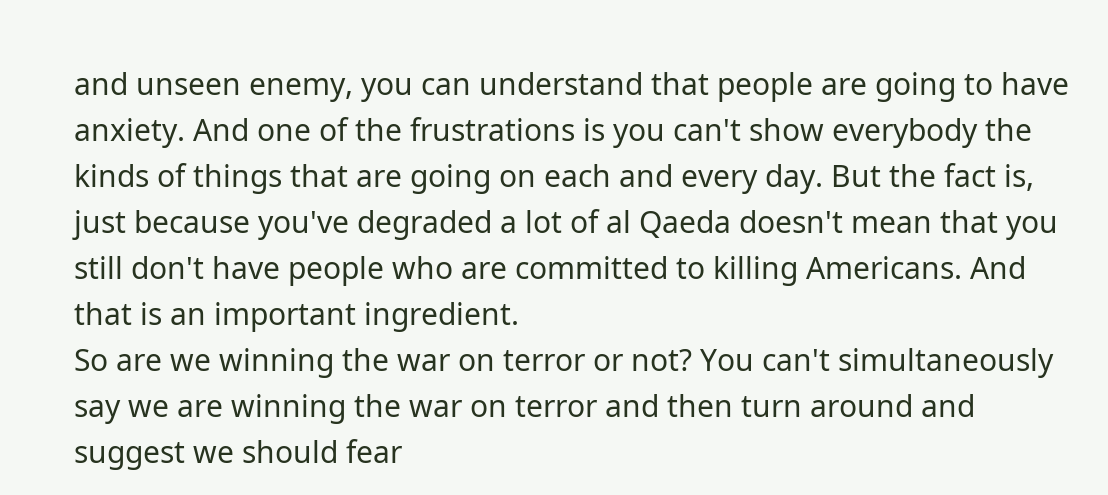and unseen enemy, you can understand that people are going to have anxiety. And one of the frustrations is you can't show everybody the kinds of things that are going on each and every day. But the fact is, just because you've degraded a lot of al Qaeda doesn't mean that you still don't have people who are committed to killing Americans. And that is an important ingredient.
So are we winning the war on terror or not? You can't simultaneously say we are winning the war on terror and then turn around and suggest we should fear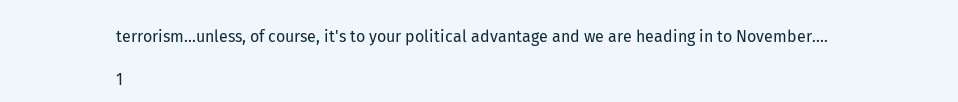terrorism...unless, of course, it's to your political advantage and we are heading in to November....

1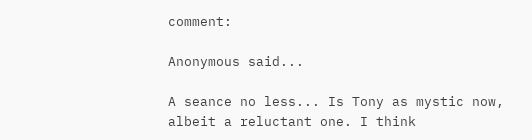comment:

Anonymous said...

A seance no less... Is Tony as mystic now, albeit a reluctant one. I think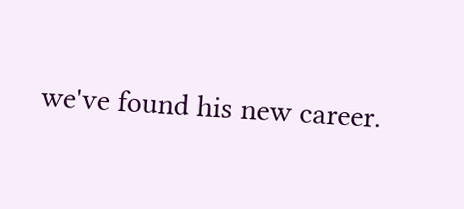we've found his new career.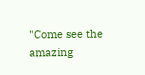"Come see the amazing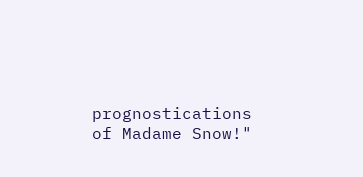prognostications of Madame Snow!"